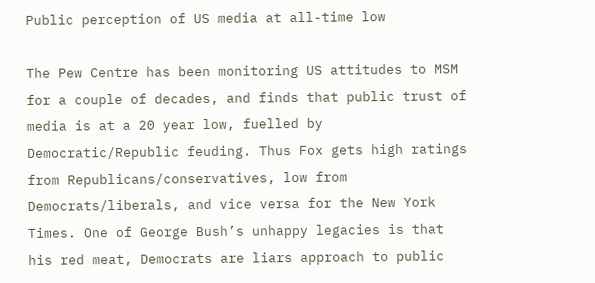Public perception of US media at all-time low

The Pew Centre has been monitoring US attitudes to MSM for a couple of decades, and finds that public trust of media is at a 20 year low, fuelled by Democratic/Republic feuding. Thus Fox gets high ratings from Republicans/conservatives, low from Democrats/liberals, and vice versa for the New York Times. One of George Bush’s unhappy legacies is that his red meat, Democrats are liars approach to public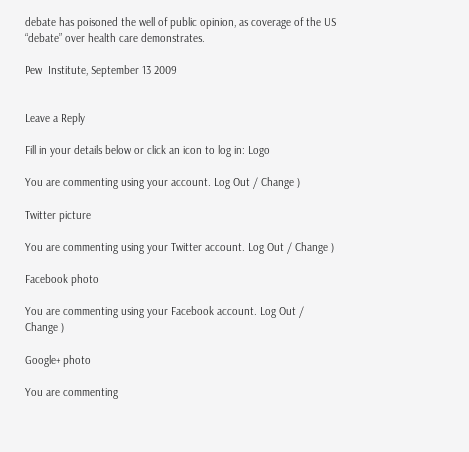debate has poisoned the well of public opinion, as coverage of the US “debate” over health care demonstrates.

Pew  Institute, September 13 2009


Leave a Reply

Fill in your details below or click an icon to log in: Logo

You are commenting using your account. Log Out / Change )

Twitter picture

You are commenting using your Twitter account. Log Out / Change )

Facebook photo

You are commenting using your Facebook account. Log Out / Change )

Google+ photo

You are commenting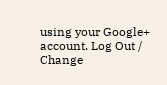using your Google+ account. Log Out / Change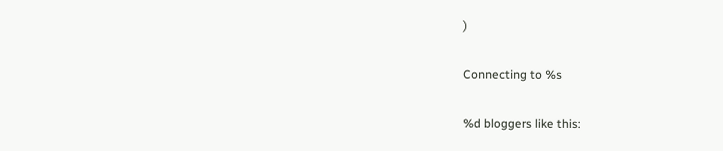)

Connecting to %s

%d bloggers like this: